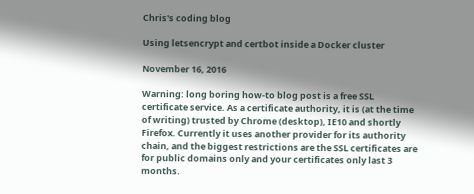Chris's coding blog

Using letsencrypt and certbot inside a Docker cluster

November 16, 2016

Warning: long boring how-to blog post is a free SSL certificate service. As a certificate authority, it is (at the time of writing) trusted by Chrome (desktop), IE10 and shortly Firefox. Currently it uses another provider for its authority chain, and the biggest restrictions are the SSL certificates are for public domains only and your certificates only last 3 months.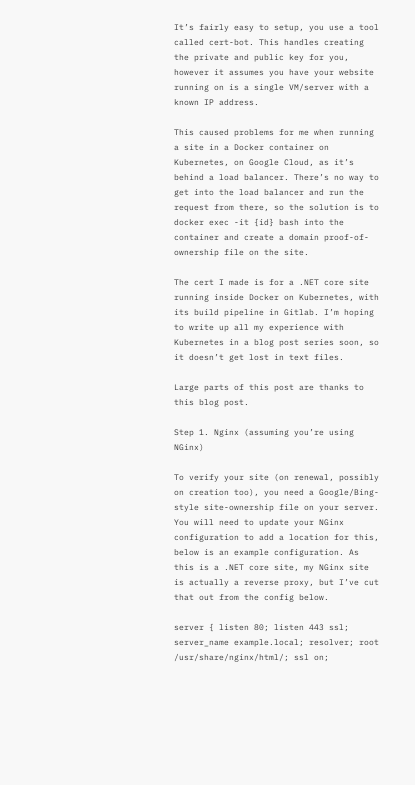It’s fairly easy to setup, you use a tool called cert-bot. This handles creating the private and public key for you, however it assumes you have your website running on is a single VM/server with a known IP address.

This caused problems for me when running a site in a Docker container on Kubernetes, on Google Cloud, as it’s behind a load balancer. There’s no way to get into the load balancer and run the request from there, so the solution is to docker exec -it {id} bash into the container and create a domain proof-of-ownership file on the site.

The cert I made is for a .NET core site running inside Docker on Kubernetes, with its build pipeline in Gitlab. I’m hoping to write up all my experience with Kubernetes in a blog post series soon, so it doesn’t get lost in text files.

Large parts of this post are thanks to this blog post.

Step 1. Nginx (assuming you’re using NGinx)

To verify your site (on renewal, possibly on creation too), you need a Google/Bing-style site-ownership file on your server. You will need to update your NGinx configuration to add a location for this, below is an example configuration. As this is a .NET core site, my NGinx site is actually a reverse proxy, but I’ve cut that out from the config below.

server { listen 80; listen 443 ssl; server_name example.local; resolver; root /usr/share/nginx/html/; ssl on;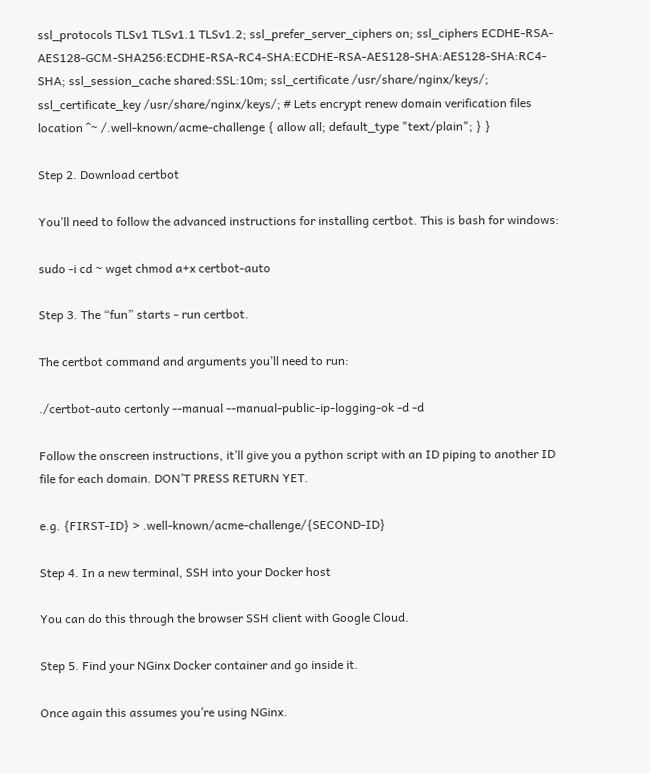ssl_protocols TLSv1 TLSv1.1 TLSv1.2; ssl_prefer_server_ciphers on; ssl_ciphers ECDHE-RSA-AES128-GCM-SHA256:ECDHE-RSA-RC4-SHA:ECDHE-RSA-AES128-SHA:AES128-SHA:RC4-SHA; ssl_session_cache shared:SSL:10m; ssl_certificate /usr/share/nginx/keys/; ssl_certificate_key /usr/share/nginx/keys/; # Lets encrypt renew domain verification files location ^~ /.well-known/acme-challenge { allow all; default_type "text/plain"; } }

Step 2. Download certbot

You’ll need to follow the advanced instructions for installing certbot. This is bash for windows:

sudo -i cd ~ wget chmod a+x certbot-auto

Step 3. The “fun” starts - run certbot.

The certbot command and arguments you’ll need to run:

./certbot-auto certonly --manual --manual-public-ip-logging-ok -d -d

Follow the onscreen instructions, it’ll give you a python script with an ID piping to another ID file for each domain. DON’T PRESS RETURN YET.

e.g. {FIRST-ID} > .well-known/acme-challenge/{SECOND-ID}

Step 4. In a new terminal, SSH into your Docker host

You can do this through the browser SSH client with Google Cloud.

Step 5. Find your NGinx Docker container and go inside it.

Once again this assumes you’re using NGinx.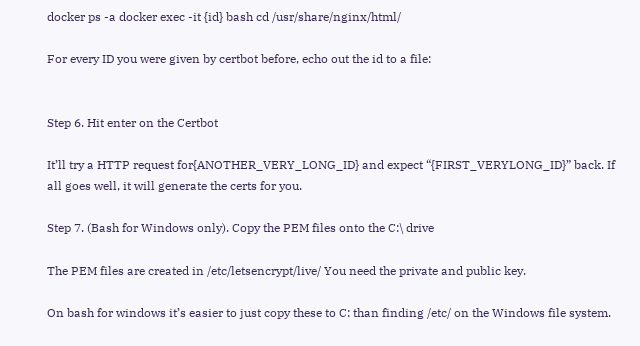docker ps -a docker exec -it {id} bash cd /usr/share/nginx/html/

For every ID you were given by certbot before, echo out the id to a file:


Step 6. Hit enter on the Certbot

It’ll try a HTTP request for{ANOTHER_VERY_LONG_ID} and expect “{FIRST_VERYLONG_ID}” back. If all goes well, it will generate the certs for you.

Step 7. (Bash for Windows only). Copy the PEM files onto the C:\ drive

The PEM files are created in /etc/letsencrypt/live/ You need the private and public key.

On bash for windows it’s easier to just copy these to C: than finding /etc/ on the Windows file system.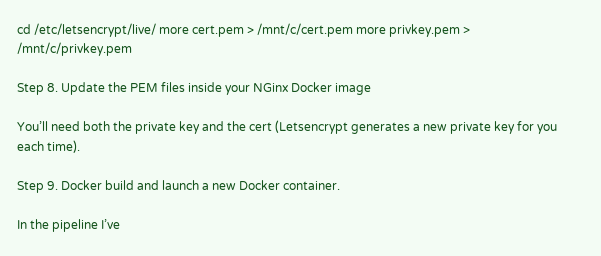cd /etc/letsencrypt/live/ more cert.pem > /mnt/c/cert.pem more privkey.pem > /mnt/c/privkey.pem

Step 8. Update the PEM files inside your NGinx Docker image

You’ll need both the private key and the cert (Letsencrypt generates a new private key for you each time).

Step 9. Docker build and launch a new Docker container.

In the pipeline I’ve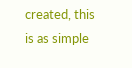created, this is as simple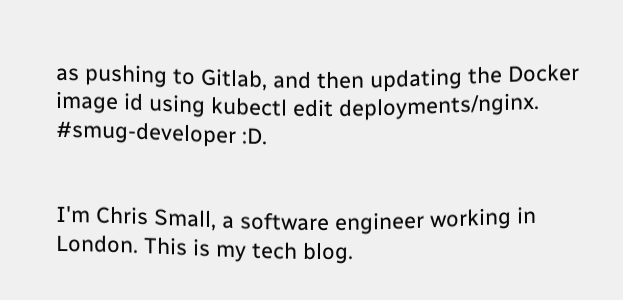as pushing to Gitlab, and then updating the Docker image id using kubectl edit deployments/nginx. #smug-developer :D.


I'm Chris Small, a software engineer working in London. This is my tech blog.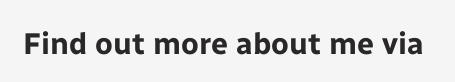Find out more about me via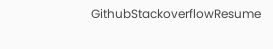GithubStackoverflowResume